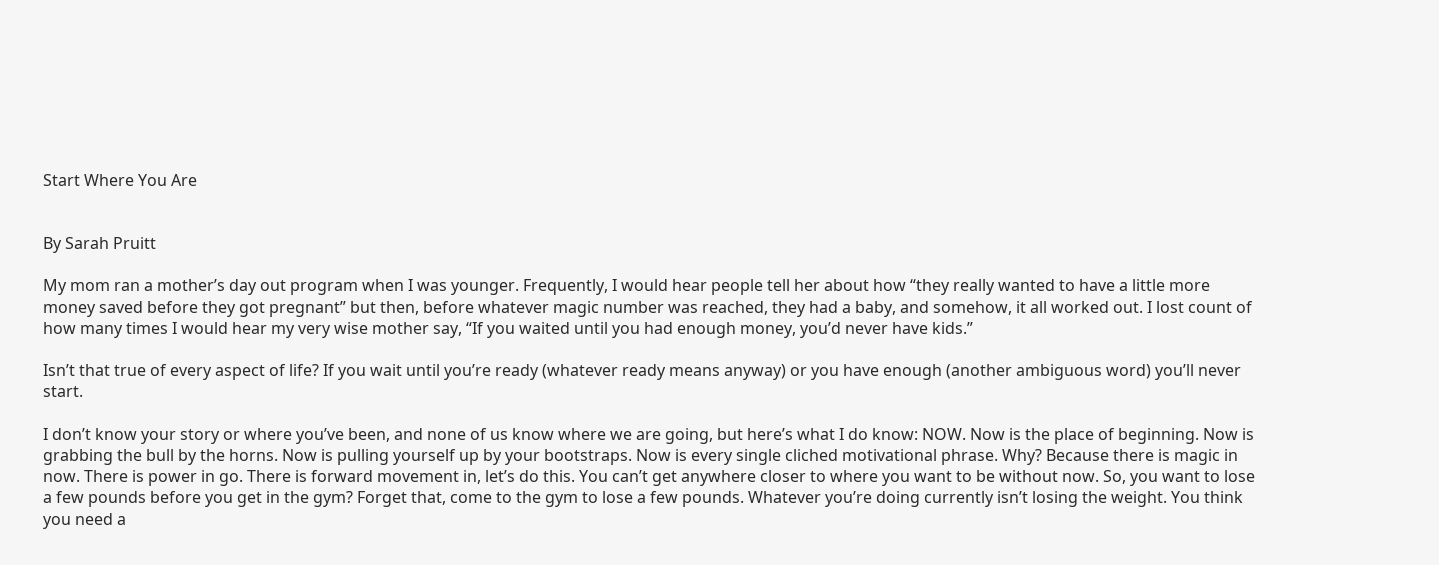Start Where You Are


By Sarah Pruitt

My mom ran a mother’s day out program when I was younger. Frequently, I would hear people tell her about how “they really wanted to have a little more money saved before they got pregnant” but then, before whatever magic number was reached, they had a baby, and somehow, it all worked out. I lost count of how many times I would hear my very wise mother say, “If you waited until you had enough money, you’d never have kids.”

Isn’t that true of every aspect of life? If you wait until you’re ready (whatever ready means anyway) or you have enough (another ambiguous word) you’ll never start.

I don’t know your story or where you’ve been, and none of us know where we are going, but here’s what I do know: NOW. Now is the place of beginning. Now is grabbing the bull by the horns. Now is pulling yourself up by your bootstraps. Now is every single cliched motivational phrase. Why? Because there is magic in now. There is power in go. There is forward movement in, let’s do this. You can’t get anywhere closer to where you want to be without now. So, you want to lose a few pounds before you get in the gym? Forget that, come to the gym to lose a few pounds. Whatever you’re doing currently isn’t losing the weight. You think you need a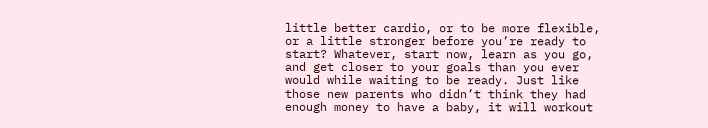little better cardio, or to be more flexible, or a little stronger before you’re ready to start? Whatever, start now, learn as you go, and get closer to your goals than you ever would while waiting to be ready. Just like those new parents who didn’t think they had enough money to have a baby, it will workout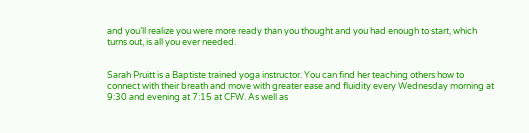and you’ll realize you were more ready than you thought and you had enough to start, which turns out, is all you ever needed.


Sarah Pruitt is a Baptiste trained yoga instructor. You can find her teaching others how to connect with their breath and move with greater ease and fluidity every Wednesday morning at 9:30 and evening at 7:15 at CFW. As well as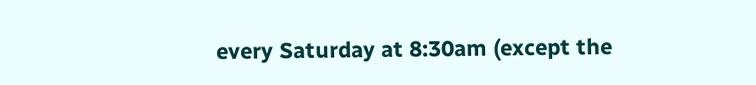every Saturday at 8:30am (except the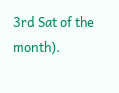3rd Sat of the month).